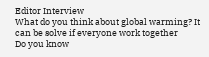Editor Interview
What do you think about global warming? It can be solve if everyone work together
Do you know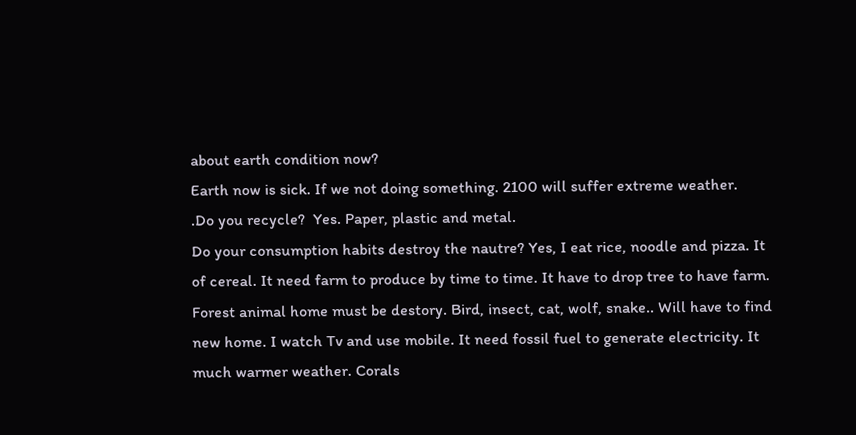about earth condition now?
Earth now is sick. If we not doing something. 2100 will suffer extreme weather.
.Do you recycle?  Yes. Paper, plastic and metal.
Do your consumption habits destroy the nautre? Yes, I eat rice, noodle and pizza. It of cereal. It need farm to produce by time to time. It have to drop tree to have farm. Forest animal home must be destory. Bird, insect, cat, wolf, snake.. Will have to find new home. I watch Tv and use mobile. It need fossil fuel to generate electricity. It much warmer weather. Corals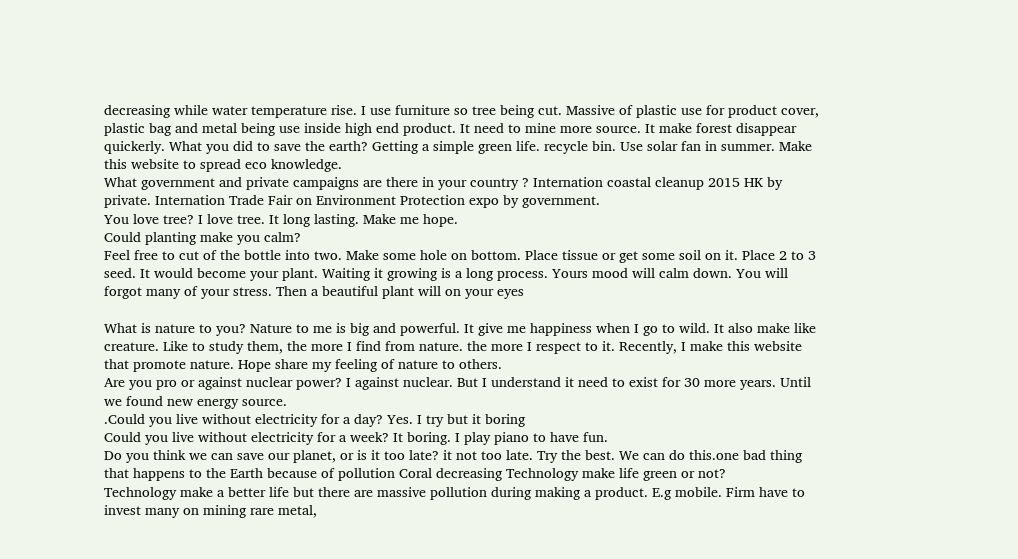decreasing while water temperature rise. I use furniture so tree being cut. Massive of plastic use for product cover, plastic bag and metal being use inside high end product. It need to mine more source. It make forest disappear quickerly. What you did to save the earth? Getting a simple green life. recycle bin. Use solar fan in summer. Make this website to spread eco knowledge.
What government and private campaigns are there in your country ? Internation coastal cleanup 2015 HK by private. Internation Trade Fair on Environment Protection expo by government.
You love tree? I love tree. It long lasting. Make me hope.
Could planting make you calm?
Feel free to cut of the bottle into two. Make some hole on bottom. Place tissue or get some soil on it. Place 2 to 3 seed. It would become your plant. Waiting it growing is a long process. Yours mood will calm down. You will forgot many of your stress. Then a beautiful plant will on your eyes

What is nature to you? Nature to me is big and powerful. It give me happiness when I go to wild. It also make like creature. Like to study them, the more I find from nature. the more I respect to it. Recently, I make this website that promote nature. Hope share my feeling of nature to others.
Are you pro or against nuclear power? I against nuclear. But I understand it need to exist for 30 more years. Until we found new energy source.
.Could you live without electricity for a day? Yes. I try but it boring
Could you live without electricity for a week? It boring. I play piano to have fun.
Do you think we can save our planet, or is it too late? it not too late. Try the best. We can do this.one bad thing that happens to the Earth because of pollution Coral decreasing Technology make life green or not?
Technology make a better life but there are massive pollution during making a product. E.g mobile. Firm have to invest many on mining rare metal,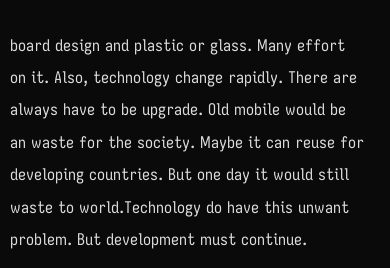board design and plastic or glass. Many effort on it. Also, technology change rapidly. There are always have to be upgrade. Old mobile would be an waste for the society. Maybe it can reuse for developing countries. But one day it would still waste to world.Technology do have this unwant problem. But development must continue.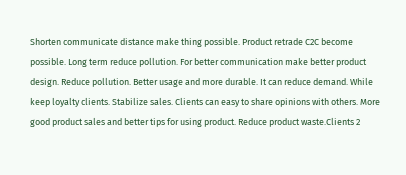Shorten communicate distance make thing possible. Product retrade C2C become possible. Long term reduce pollution. For better communication make better product design. Reduce pollution. Better usage and more durable. It can reduce demand. While keep loyalty clients. Stabilize sales. Clients can easy to share opinions with others. More good product sales and better tips for using product. Reduce product waste.Clients 2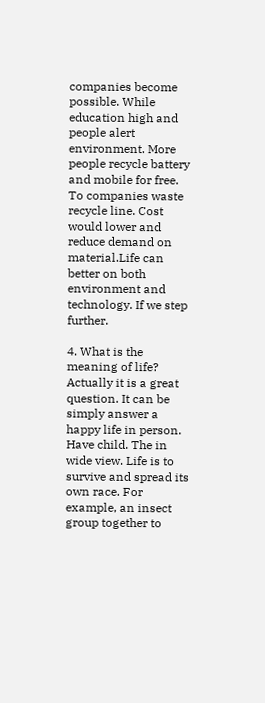companies become possible. While education high and people alert environment. More people recycle battery and mobile for free. To companies waste recycle line. Cost would lower and reduce demand on material.Life can better on both environment and technology. If we step further.

4. What is the meaning of life? Actually it is a great question. It can be simply answer a happy life in person. Have child. The in wide view. Life is to survive and spread its own race. For example, an insect group together to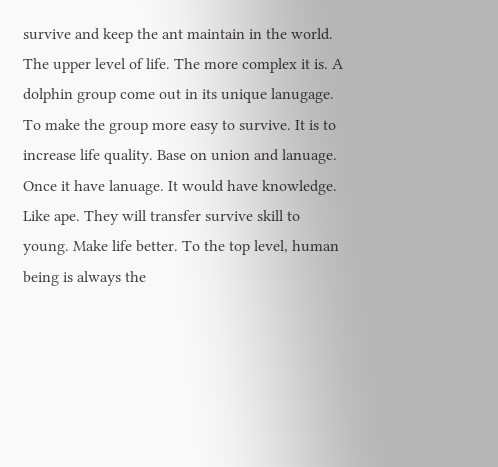survive and keep the ant maintain in the world. The upper level of life. The more complex it is. A dolphin group come out in its unique lanugage. To make the group more easy to survive. It is to increase life quality. Base on union and lanuage. Once it have lanuage. It would have knowledge. Like ape. They will transfer survive skill to young. Make life better. To the top level, human being is always the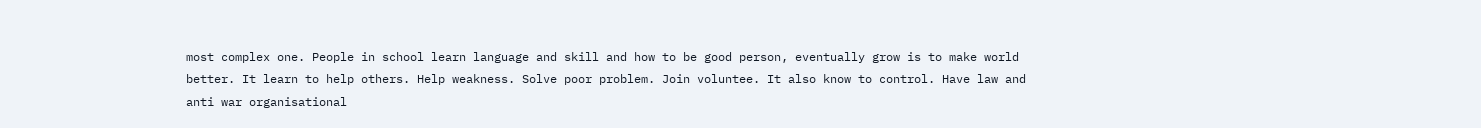most complex one. People in school learn language and skill and how to be good person, eventually grow is to make world better. It learn to help others. Help weakness. Solve poor problem. Join voluntee. It also know to control. Have law and anti war organisational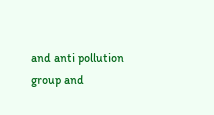and anti pollution group and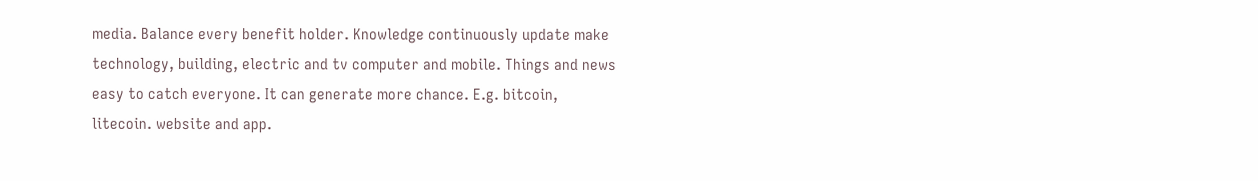media. Balance every benefit holder. Knowledge continuously update make technology, building, electric and tv computer and mobile. Things and news easy to catch everyone. It can generate more chance. E.g. bitcoin, litecoin. website and app.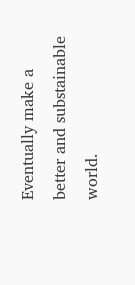Eventually make a better and substainable world.